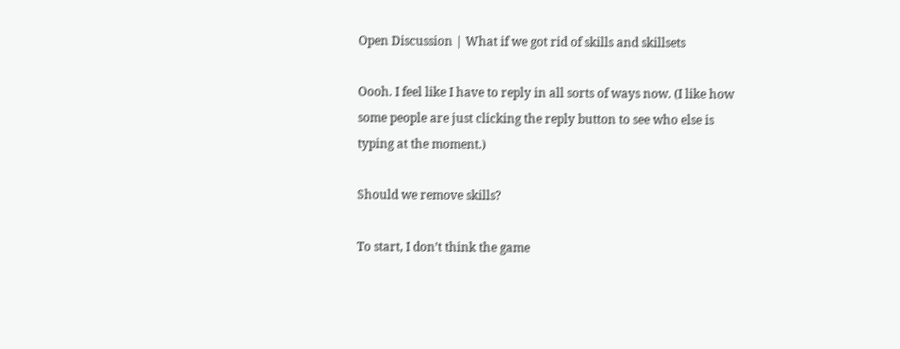Open Discussion | What if we got rid of skills and skillsets

Oooh. I feel like I have to reply in all sorts of ways now. (I like how some people are just clicking the reply button to see who else is typing at the moment.)

Should we remove skills?

To start, I don’t think the game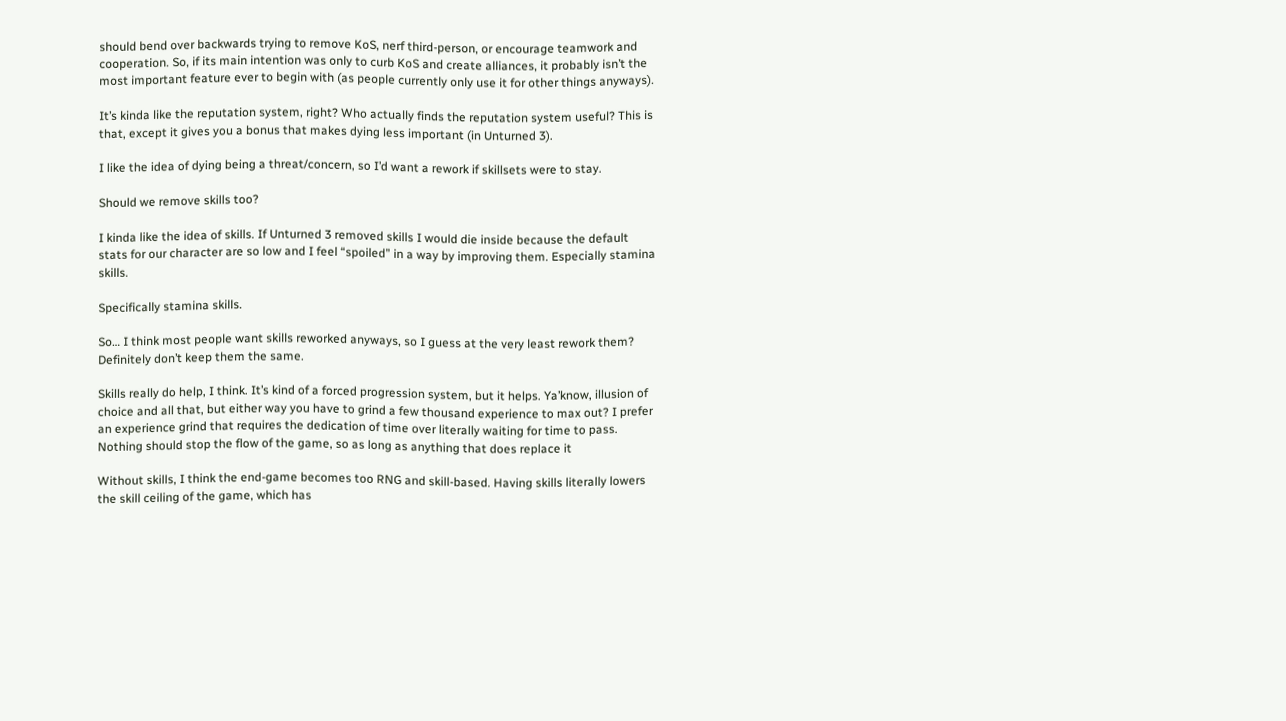should bend over backwards trying to remove KoS, nerf third-person, or encourage teamwork and cooperation. So, if its main intention was only to curb KoS and create alliances, it probably isn’t the most important feature ever to begin with (as people currently only use it for other things anyways).

It’s kinda like the reputation system, right? Who actually finds the reputation system useful? This is that, except it gives you a bonus that makes dying less important (in Unturned 3).

I like the idea of dying being a threat/concern, so I’d want a rework if skillsets were to stay.

Should we remove skills too?

I kinda like the idea of skills. If Unturned 3 removed skills I would die inside because the default stats for our character are so low and I feel “spoiled” in a way by improving them. Especially stamina skills.

Specifically stamina skills.

So… I think most people want skills reworked anyways, so I guess at the very least rework them? Definitely don’t keep them the same.

Skills really do help, I think. It’s kind of a forced progression system, but it helps. Ya’know, illusion of choice and all that, but either way you have to grind a few thousand experience to max out? I prefer an experience grind that requires the dedication of time over literally waiting for time to pass. Nothing should stop the flow of the game, so as long as anything that does replace it

Without skills, I think the end-game becomes too RNG and skill-based. Having skills literally lowers the skill ceiling of the game, which has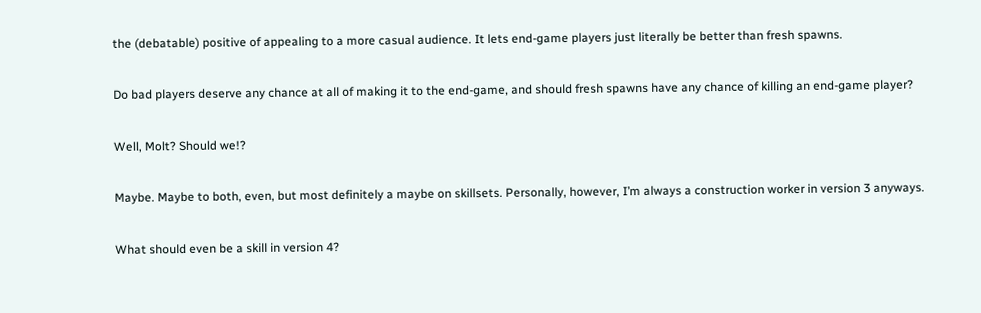the (debatable) positive of appealing to a more casual audience. It lets end-game players just literally be better than fresh spawns.

Do bad players deserve any chance at all of making it to the end-game, and should fresh spawns have any chance of killing an end-game player?

Well, Molt? Should we!?

Maybe. Maybe to both, even, but most definitely a maybe on skillsets. Personally, however, I’m always a construction worker in version 3 anyways.

What should even be a skill in version 4?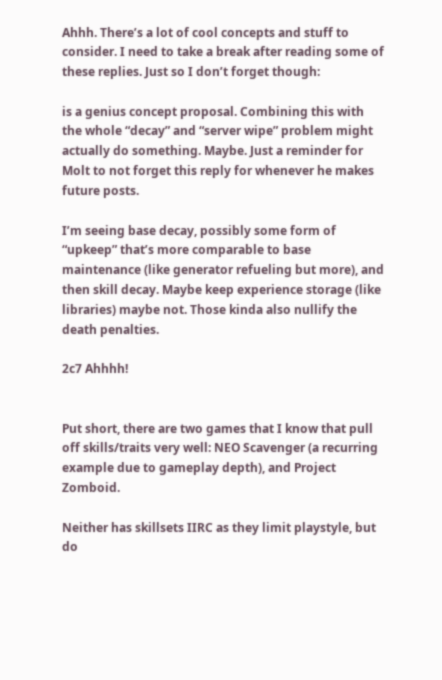Ahhh. There’s a lot of cool concepts and stuff to consider. I need to take a break after reading some of these replies. Just so I don’t forget though:

is a genius concept proposal. Combining this with the whole “decay” and “server wipe” problem might actually do something. Maybe. Just a reminder for Molt to not forget this reply for whenever he makes future posts.

I’m seeing base decay, possibly some form of “upkeep” that’s more comparable to base maintenance (like generator refueling but more), and then skill decay. Maybe keep experience storage (like libraries) maybe not. Those kinda also nullify the death penalties.

2c7 Ahhhh!


Put short, there are two games that I know that pull off skills/traits very well: NEO Scavenger (a recurring example due to gameplay depth), and Project Zomboid.

Neither has skillsets IIRC as they limit playstyle, but do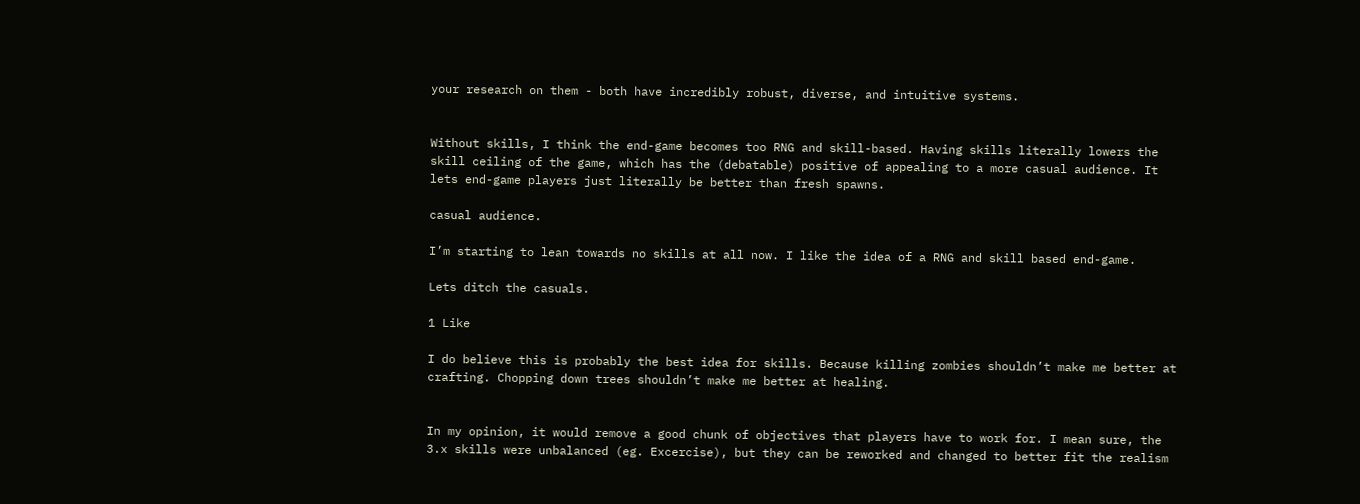your research on them - both have incredibly robust, diverse, and intuitive systems.


Without skills, I think the end-game becomes too RNG and skill-based. Having skills literally lowers the skill ceiling of the game, which has the (debatable) positive of appealing to a more casual audience. It lets end-game players just literally be better than fresh spawns.

casual audience.

I’m starting to lean towards no skills at all now. I like the idea of a RNG and skill based end-game.

Lets ditch the casuals.

1 Like

I do believe this is probably the best idea for skills. Because killing zombies shouldn’t make me better at crafting. Chopping down trees shouldn’t make me better at healing.


In my opinion, it would remove a good chunk of objectives that players have to work for. I mean sure, the 3.x skills were unbalanced (eg. Excercise), but they can be reworked and changed to better fit the realism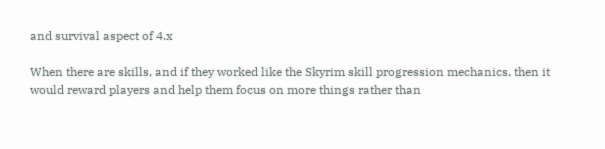and survival aspect of 4.x

When there are skills, and if they worked like the Skyrim skill progression mechanics, then it would reward players and help them focus on more things rather than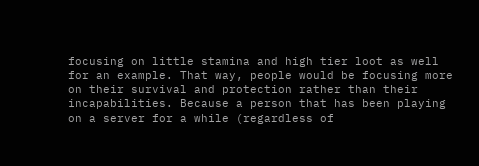focusing on little stamina and high tier loot as well for an example. That way, people would be focusing more on their survival and protection rather than their incapabilities. Because a person that has been playing on a server for a while (regardless of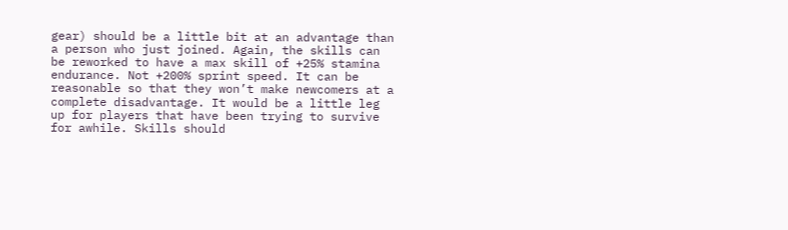gear) should be a little bit at an advantage than a person who just joined. Again, the skills can be reworked to have a max skill of +25% stamina endurance. Not +200% sprint speed. It can be reasonable so that they won’t make newcomers at a complete disadvantage. It would be a little leg up for players that have been trying to survive for awhile. Skills should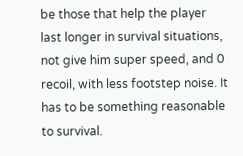be those that help the player last longer in survival situations, not give him super speed, and 0 recoil, with less footstep noise. It has to be something reasonable to survival.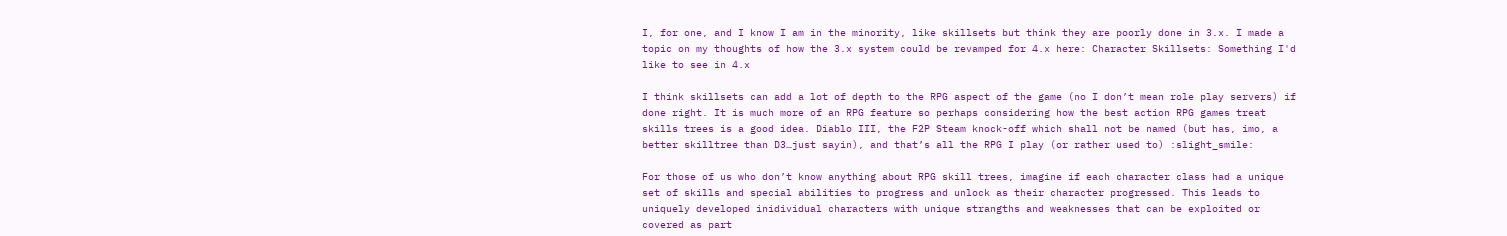I, for one, and I know I am in the minority, like skillsets but think they are poorly done in 3.x. I made a topic on my thoughts of how the 3.x system could be revamped for 4.x here: Character Skillsets: Something I'd like to see in 4.x

I think skillsets can add a lot of depth to the RPG aspect of the game (no I don’t mean role play servers) if done right. It is much more of an RPG feature so perhaps considering how the best action RPG games treat skills trees is a good idea. Diablo III, the F2P Steam knock-off which shall not be named (but has, imo, a better skilltree than D3…just sayin), and that’s all the RPG I play (or rather used to) :slight_smile:

For those of us who don’t know anything about RPG skill trees, imagine if each character class had a unique set of skills and special abilities to progress and unlock as their character progressed. This leads to uniquely developed inidividual characters with unique strangths and weaknesses that can be exploited or covered as part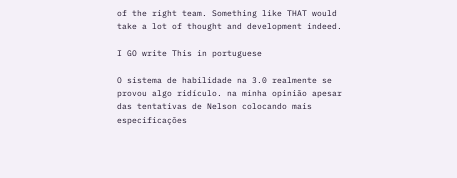of the right team. Something like THAT would take a lot of thought and development indeed.

I GO write This in portuguese

O sistema de habilidade na 3.0 realmente se provou algo ridículo. na minha opinião apesar das tentativas de Nelson colocando mais especificações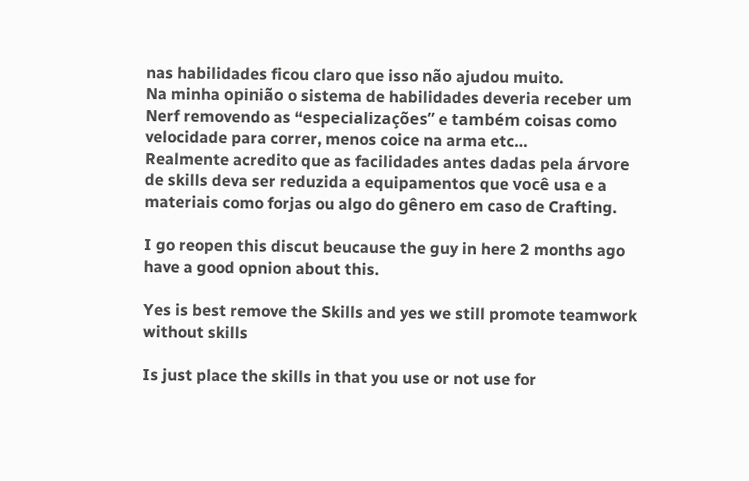nas habilidades ficou claro que isso não ajudou muito.
Na minha opinião o sistema de habilidades deveria receber um Nerf removendo as “especializações” e também coisas como velocidade para correr, menos coice na arma etc…
Realmente acredito que as facilidades antes dadas pela árvore de skills deva ser reduzida a equipamentos que você usa e a materiais como forjas ou algo do gênero em caso de Crafting.

I go reopen this discut beucause the guy in here 2 months ago have a good opnion about this.

Yes is best remove the Skills and yes we still promote teamwork without skills

Is just place the skills in that you use or not use for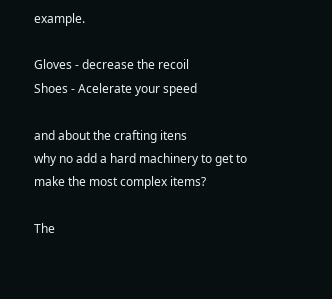example.

Gloves - decrease the recoil
Shoes - Acelerate your speed

and about the crafting itens
why no add a hard machinery to get to make the most complex items?

The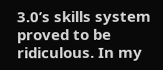3.0’s skills system proved to be ridiculous. In my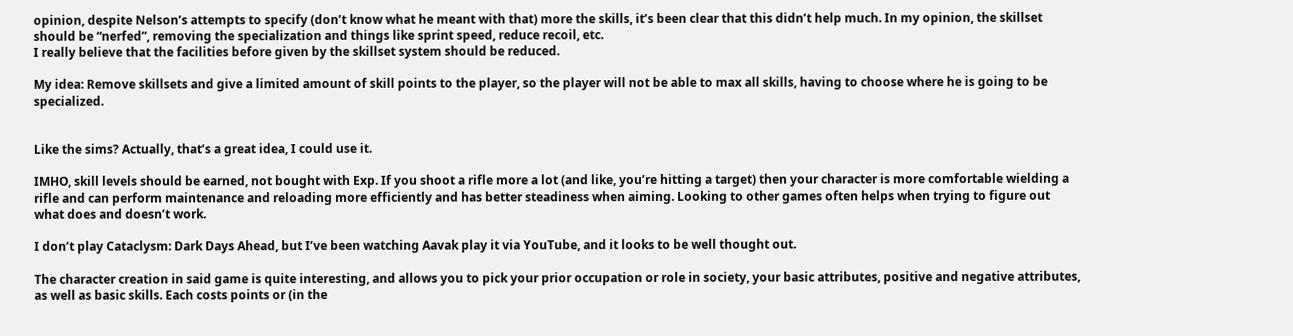opinion, despite Nelson’s attempts to specify (don’t know what he meant with that) more the skills, it’s been clear that this didn’t help much. In my opinion, the skillset should be “nerfed”, removing the specialization and things like sprint speed, reduce recoil, etc.
I really believe that the facilities before given by the skillset system should be reduced.

My idea: Remove skillsets and give a limited amount of skill points to the player, so the player will not be able to max all skills, having to choose where he is going to be specialized.


Like the sims? Actually, that’s a great idea, I could use it.

IMHO, skill levels should be earned, not bought with Exp. If you shoot a rifle more a lot (and like, you’re hitting a target) then your character is more comfortable wielding a rifle and can perform maintenance and reloading more efficiently and has better steadiness when aiming. Looking to other games often helps when trying to figure out what does and doesn’t work.

I don’t play Cataclysm: Dark Days Ahead, but I’ve been watching Aavak play it via YouTube, and it looks to be well thought out.

The character creation in said game is quite interesting, and allows you to pick your prior occupation or role in society, your basic attributes, positive and negative attributes, as well as basic skills. Each costs points or (in the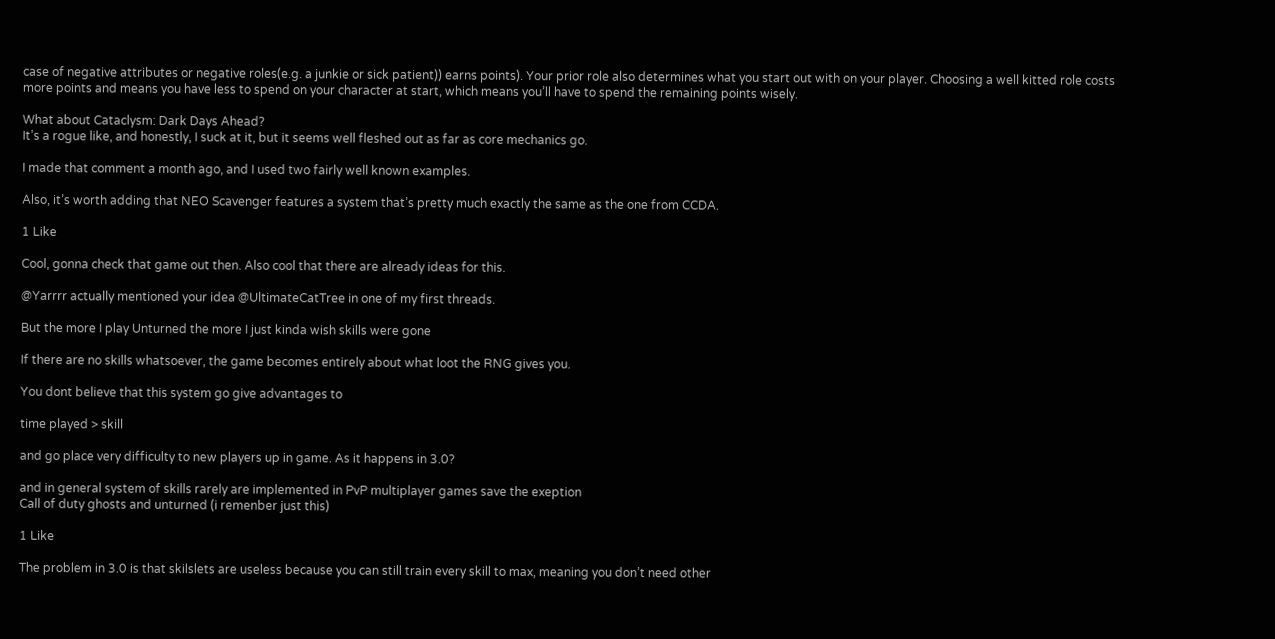case of negative attributes or negative roles(e.g. a junkie or sick patient)) earns points). Your prior role also determines what you start out with on your player. Choosing a well kitted role costs more points and means you have less to spend on your character at start, which means you’ll have to spend the remaining points wisely.

What about Cataclysm: Dark Days Ahead?
It’s a rogue like, and honestly, I suck at it, but it seems well fleshed out as far as core mechanics go.

I made that comment a month ago, and I used two fairly well known examples.

Also, it’s worth adding that NEO Scavenger features a system that’s pretty much exactly the same as the one from CCDA.

1 Like

Cool, gonna check that game out then. Also cool that there are already ideas for this.

@Yarrrr actually mentioned your idea @UltimateCatTree in one of my first threads.

But the more I play Unturned the more I just kinda wish skills were gone

If there are no skills whatsoever, the game becomes entirely about what loot the RNG gives you.

You dont believe that this system go give advantages to

time played > skill

and go place very difficulty to new players up in game. As it happens in 3.0?

and in general system of skills rarely are implemented in PvP multiplayer games save the exeption
Call of duty ghosts and unturned (i remenber just this)

1 Like

The problem in 3.0 is that skilslets are useless because you can still train every skill to max, meaning you don’t need other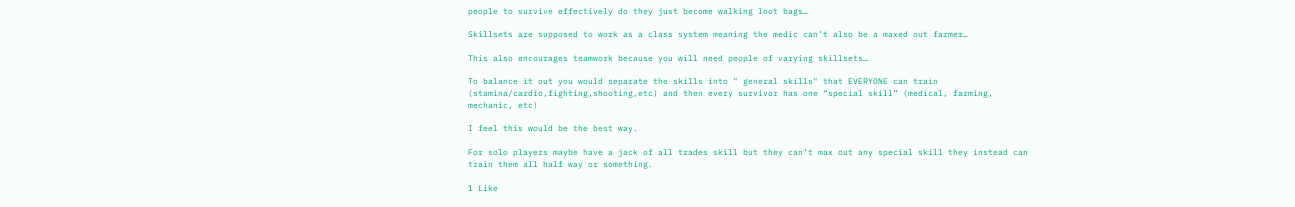people to survive effectively do they just become walking loot bags…

Skillsets are supposed to work as a class system meaning the medic can’t also be a maxed out farmer…

This also encourages teamwork because you will need people of varying skillsets…

To balance it out you would separate the skills into " general skills" that EVERYONE can train (stamina/cardio,fighting,shooting,etc) and then every survivor has one “special skill” (medical, farming, mechanic, etc)

I feel this would be the best way.

For solo players maybe have a jack of all trades skill but they can’t max out any special skill they instead can train them all half way or something.

1 Like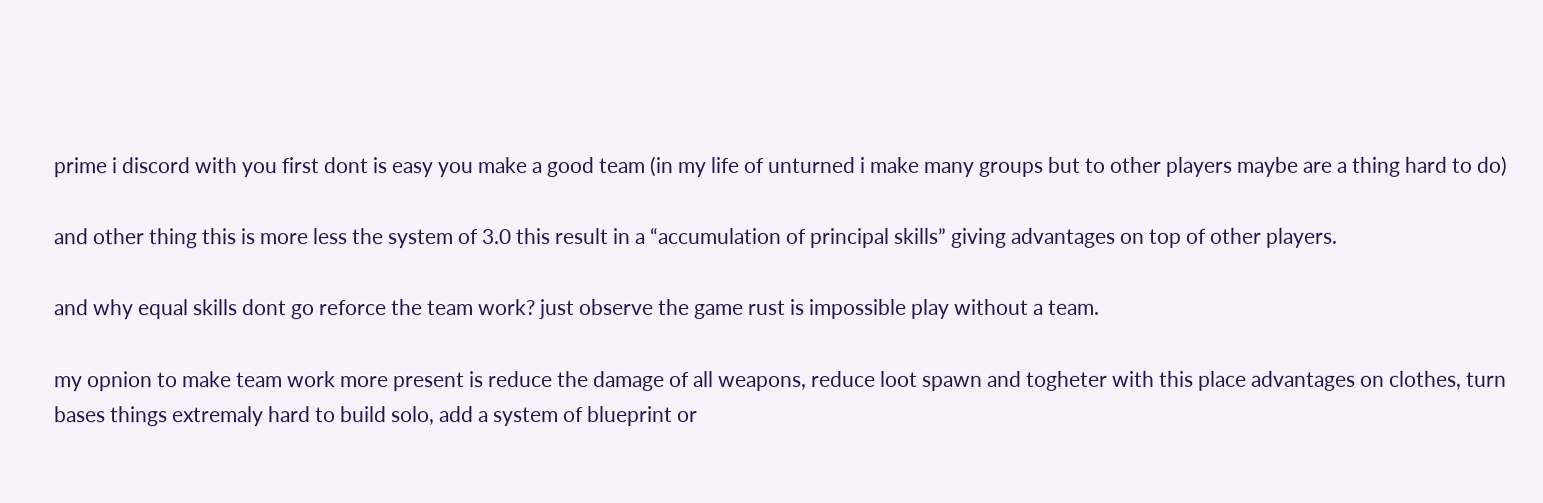prime i discord with you first dont is easy you make a good team (in my life of unturned i make many groups but to other players maybe are a thing hard to do)

and other thing this is more less the system of 3.0 this result in a “accumulation of principal skills” giving advantages on top of other players.

and why equal skills dont go reforce the team work? just observe the game rust is impossible play without a team.

my opnion to make team work more present is reduce the damage of all weapons, reduce loot spawn and togheter with this place advantages on clothes, turn bases things extremaly hard to build solo, add a system of blueprint or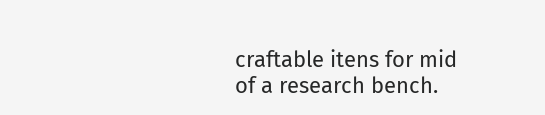craftable itens for mid of a research bench.